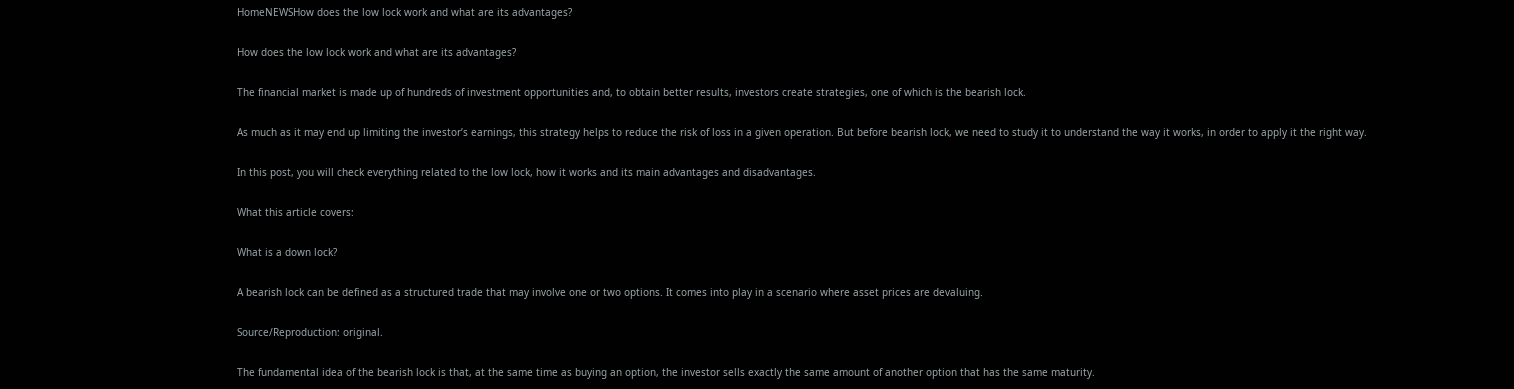HomeNEWSHow does the low lock work and what are its advantages?

How does the low lock work and what are its advantages?

The financial market is made up of hundreds of investment opportunities and, to obtain better results, investors create strategies, one of which is the bearish lock.

As much as it may end up limiting the investor’s earnings, this strategy helps to reduce the risk of loss in a given operation. But before bearish lock, we need to study it to understand the way it works, in order to apply it the right way.

In this post, you will check everything related to the low lock, how it works and its main advantages and disadvantages.

What this article covers:

What is a down lock?

A bearish lock can be defined as a structured trade that may involve one or two options. It comes into play in a scenario where asset prices are devaluing.

Source/Reproduction: original.

The fundamental idea of the bearish lock is that, at the same time as buying an option, the investor sells exactly the same amount of another option that has the same maturity.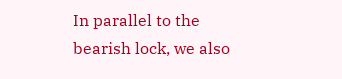In parallel to the bearish lock, we also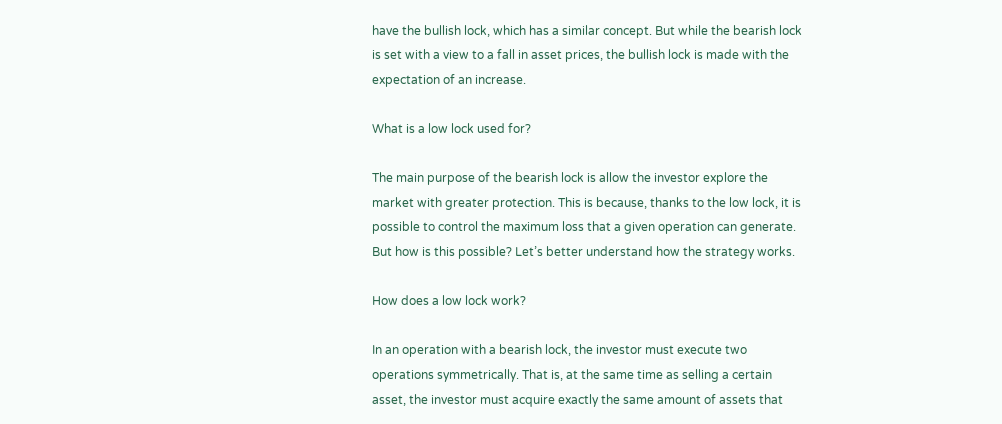have the bullish lock, which has a similar concept. But while the bearish lock is set with a view to a fall in asset prices, the bullish lock is made with the expectation of an increase.

What is a low lock used for?

The main purpose of the bearish lock is allow the investor explore the market with greater protection. This is because, thanks to the low lock, it is possible to control the maximum loss that a given operation can generate. But how is this possible? Let’s better understand how the strategy works.

How does a low lock work?

In an operation with a bearish lock, the investor must execute two operations symmetrically. That is, at the same time as selling a certain asset, the investor must acquire exactly the same amount of assets that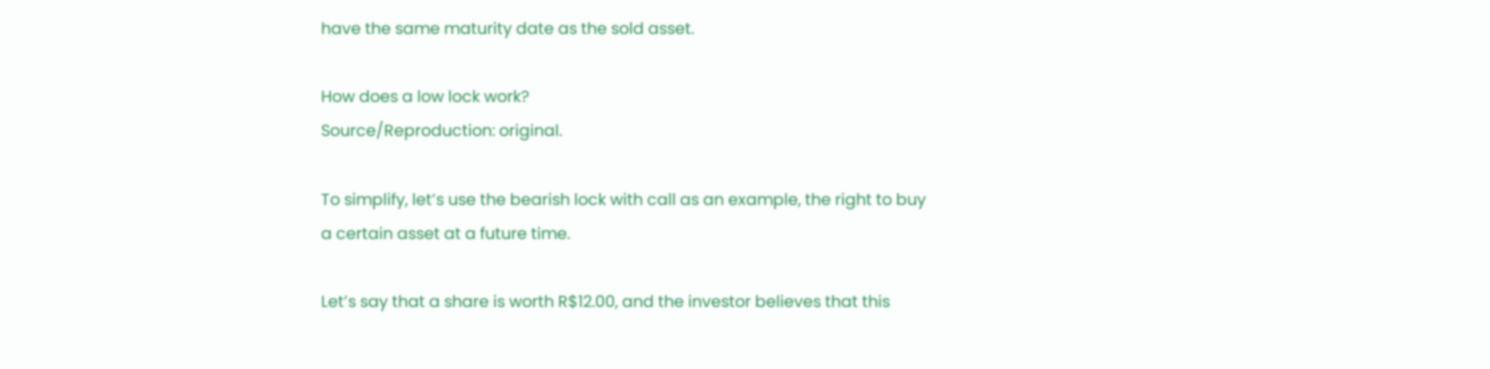have the same maturity date as the sold asset.

How does a low lock work?
Source/Reproduction: original.

To simplify, let’s use the bearish lock with call as an example, the right to buy a certain asset at a future time.

Let’s say that a share is worth R$12.00, and the investor believes that this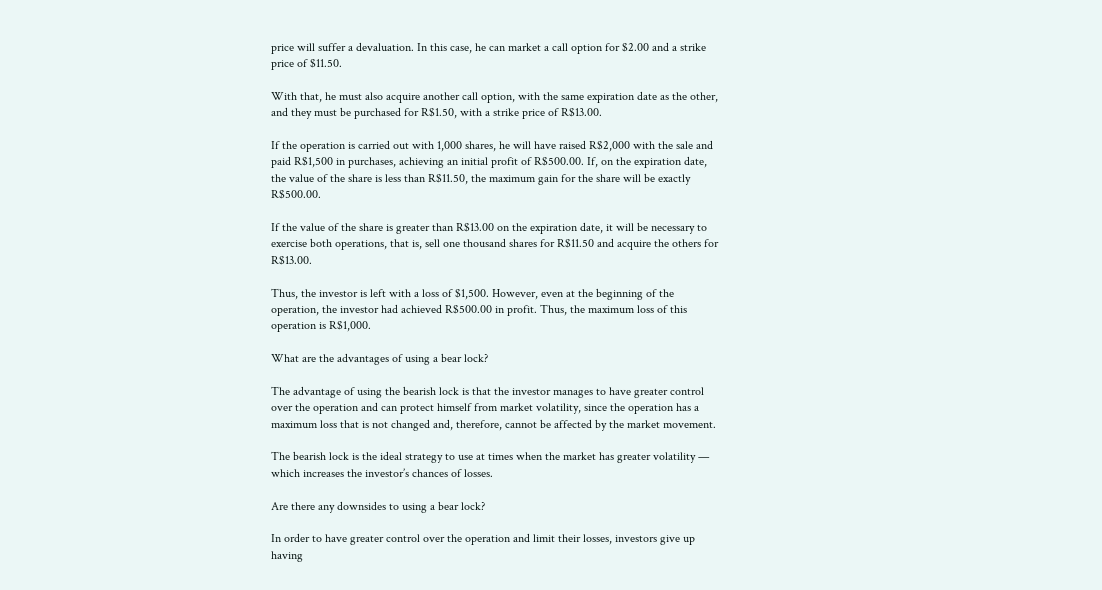price will suffer a devaluation. In this case, he can market a call option for $2.00 and a strike price of $11.50.

With that, he must also acquire another call option, with the same expiration date as the other, and they must be purchased for R$1.50, with a strike price of R$13.00.

If the operation is carried out with 1,000 shares, he will have raised R$2,000 with the sale and paid R$1,500 in purchases, achieving an initial profit of R$500.00. If, on the expiration date, the value of the share is less than R$11.50, the maximum gain for the share will be exactly R$500.00.

If the value of the share is greater than R$13.00 on the expiration date, it will be necessary to exercise both operations, that is, sell one thousand shares for R$11.50 and acquire the others for R$13.00.

Thus, the investor is left with a loss of $1,500. However, even at the beginning of the operation, the investor had achieved R$500.00 in profit. Thus, the maximum loss of this operation is R$1,000.

What are the advantages of using a bear lock?

The advantage of using the bearish lock is that the investor manages to have greater control over the operation and can protect himself from market volatility, since the operation has a maximum loss that is not changed and, therefore, cannot be affected by the market movement.

The bearish lock is the ideal strategy to use at times when the market has greater volatility — which increases the investor’s chances of losses.

Are there any downsides to using a bear lock?

In order to have greater control over the operation and limit their losses, investors give up having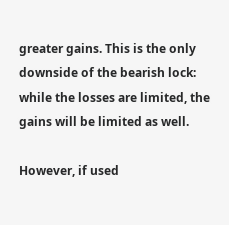greater gains. This is the only downside of the bearish lock: while the losses are limited, the gains will be limited as well.

However, if used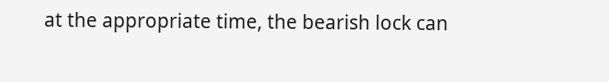at the appropriate time, the bearish lock can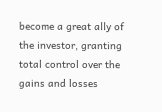become a great ally of the investor, granting total control over the gains and losses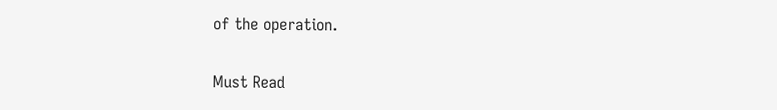of the operation.

Must Read